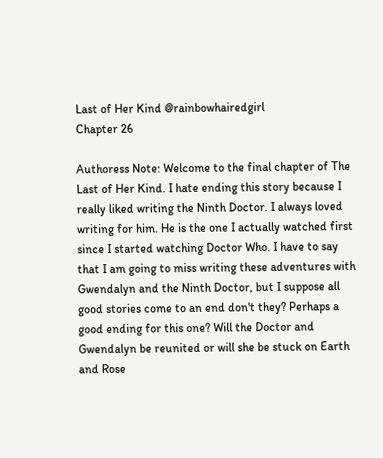Last of Her Kind @rainbowhairedgirl
Chapter 26

Authoress Note: Welcome to the final chapter of The Last of Her Kind. I hate ending this story because I really liked writing the Ninth Doctor. I always loved writing for him. He is the one I actually watched first since I started watching Doctor Who. I have to say that I am going to miss writing these adventures with Gwendalyn and the Ninth Doctor, but I suppose all good stories come to an end don't they? Perhaps a good ending for this one? Will the Doctor and Gwendalyn be reunited or will she be stuck on Earth and Rose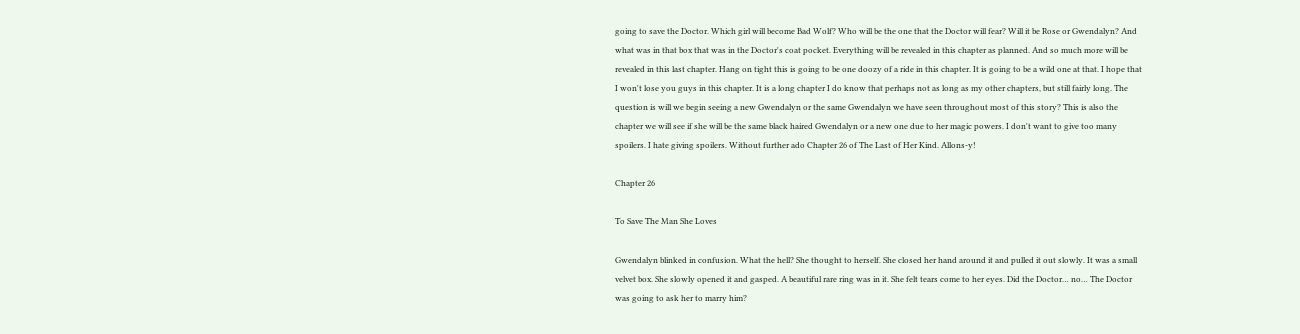going to save the Doctor. Which girl will become Bad Wolf? Who will be the one that the Doctor will fear? Will it be Rose or Gwendalyn? And what was in that box that was in the Doctor's coat pocket. Everything will be revealed in this chapter as planned. And so much more will be revealed in this last chapter. Hang on tight this is going to be one doozy of a ride in this chapter. It is going to be a wild one at that. I hope that I won't lose you guys in this chapter. It is a long chapter I do know that perhaps not as long as my other chapters, but still fairly long. The question is will we begin seeing a new Gwendalyn or the same Gwendalyn we have seen throughout most of this story? This is also the chapter we will see if she will be the same black haired Gwendalyn or a new one due to her magic powers. I don't want to give too many spoilers. I hate giving spoilers. Without further ado Chapter 26 of The Last of Her Kind. Allons-y!

Chapter 26

To Save The Man She Loves

Gwendalyn blinked in confusion. What the hell? She thought to herself. She closed her hand around it and pulled it out slowly. It was a small velvet box. She slowly opened it and gasped. A beautiful rare ring was in it. She felt tears come to her eyes. Did the Doctor… no… The Doctor was going to ask her to marry him?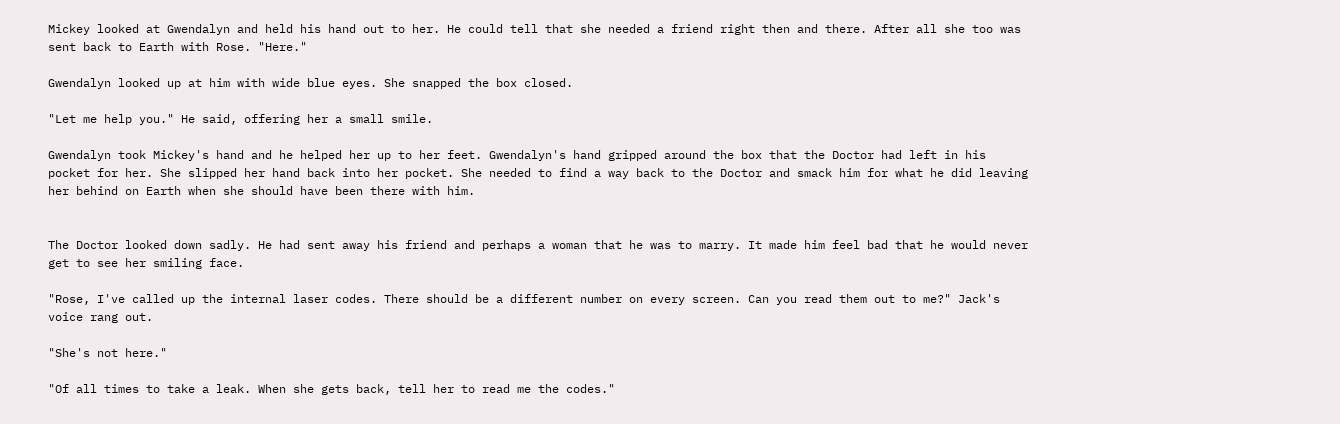Mickey looked at Gwendalyn and held his hand out to her. He could tell that she needed a friend right then and there. After all she too was sent back to Earth with Rose. "Here."

Gwendalyn looked up at him with wide blue eyes. She snapped the box closed.

"Let me help you." He said, offering her a small smile.

Gwendalyn took Mickey's hand and he helped her up to her feet. Gwendalyn's hand gripped around the box that the Doctor had left in his pocket for her. She slipped her hand back into her pocket. She needed to find a way back to the Doctor and smack him for what he did leaving her behind on Earth when she should have been there with him.


The Doctor looked down sadly. He had sent away his friend and perhaps a woman that he was to marry. It made him feel bad that he would never get to see her smiling face.

"Rose, I've called up the internal laser codes. There should be a different number on every screen. Can you read them out to me?" Jack's voice rang out.

"She's not here."

"Of all times to take a leak. When she gets back, tell her to read me the codes."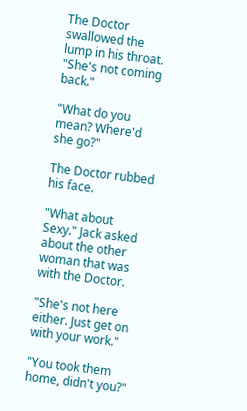The Doctor swallowed the lump in his throat. "She's not coming back."

"What do you mean? Where'd she go?"

The Doctor rubbed his face.

"What about Sexy." Jack asked about the other woman that was with the Doctor.

"She's not here either. Just get on with your work."

"You took them home, didn't you?"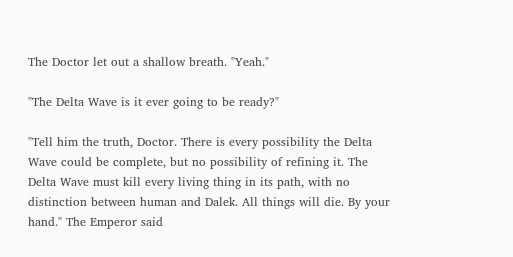The Doctor let out a shallow breath. "Yeah."

"The Delta Wave is it ever going to be ready?"

"Tell him the truth, Doctor. There is every possibility the Delta Wave could be complete, but no possibility of refining it. The Delta Wave must kill every living thing in its path, with no distinction between human and Dalek. All things will die. By your hand." The Emperor said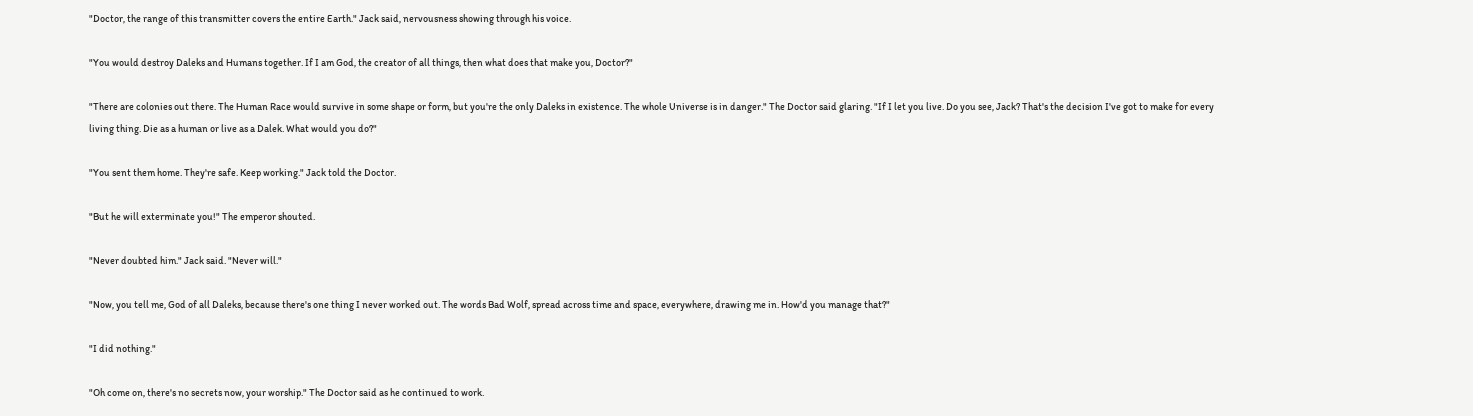"Doctor, the range of this transmitter covers the entire Earth." Jack said, nervousness showing through his voice.

"You would destroy Daleks and Humans together. If I am God, the creator of all things, then what does that make you, Doctor?"

"There are colonies out there. The Human Race would survive in some shape or form, but you're the only Daleks in existence. The whole Universe is in danger." The Doctor said glaring. "If I let you live. Do you see, Jack? That's the decision I've got to make for every living thing. Die as a human or live as a Dalek. What would you do?"

"You sent them home. They're safe. Keep working." Jack told the Doctor.

"But he will exterminate you!" The emperor shouted.

"Never doubted him." Jack said. "Never will."

"Now, you tell me, God of all Daleks, because there's one thing I never worked out. The words Bad Wolf, spread across time and space, everywhere, drawing me in. How'd you manage that?"

"I did nothing."

"Oh come on, there's no secrets now, your worship." The Doctor said as he continued to work.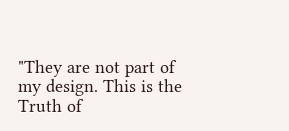"They are not part of my design. This is the Truth of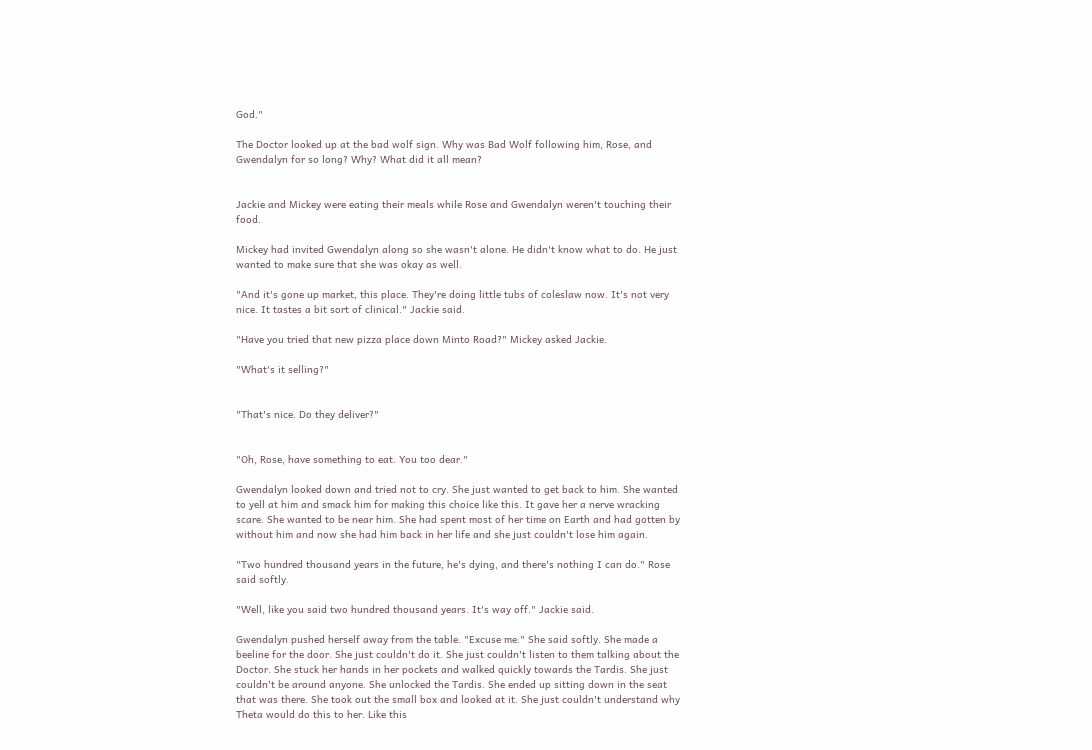God."

The Doctor looked up at the bad wolf sign. Why was Bad Wolf following him, Rose, and Gwendalyn for so long? Why? What did it all mean?


Jackie and Mickey were eating their meals while Rose and Gwendalyn weren't touching their food.

Mickey had invited Gwendalyn along so she wasn't alone. He didn't know what to do. He just wanted to make sure that she was okay as well.

"And it's gone up market, this place. They're doing little tubs of coleslaw now. It's not very nice. It tastes a bit sort of clinical." Jackie said.

"Have you tried that new pizza place down Minto Road?" Mickey asked Jackie.

"What's it selling?"


"That's nice. Do they deliver?"


"Oh, Rose, have something to eat. You too dear."

Gwendalyn looked down and tried not to cry. She just wanted to get back to him. She wanted to yell at him and smack him for making this choice like this. It gave her a nerve wracking scare. She wanted to be near him. She had spent most of her time on Earth and had gotten by without him and now she had him back in her life and she just couldn't lose him again.

"Two hundred thousand years in the future, he's dying, and there's nothing I can do." Rose said softly.

"Well, like you said two hundred thousand years. It's way off." Jackie said.

Gwendalyn pushed herself away from the table. "Excuse me." She said softly. She made a beeline for the door. She just couldn't do it. She just couldn't listen to them talking about the Doctor. She stuck her hands in her pockets and walked quickly towards the Tardis. She just couldn't be around anyone. She unlocked the Tardis. She ended up sitting down in the seat that was there. She took out the small box and looked at it. She just couldn't understand why Theta would do this to her. Like this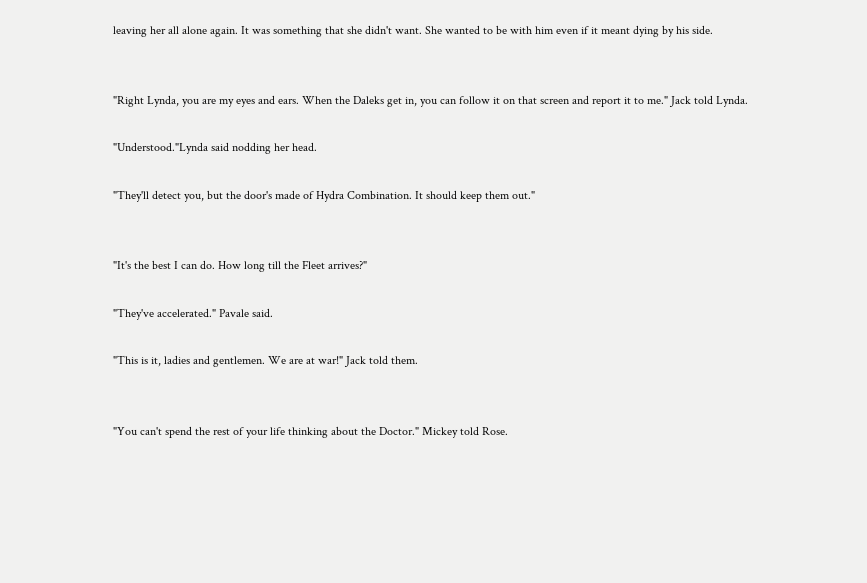leaving her all alone again. It was something that she didn't want. She wanted to be with him even if it meant dying by his side.


"Right Lynda, you are my eyes and ears. When the Daleks get in, you can follow it on that screen and report it to me." Jack told Lynda.

"Understood."Lynda said nodding her head.

"They'll detect you, but the door's made of Hydra Combination. It should keep them out."


"It's the best I can do. How long till the Fleet arrives?"

"They've accelerated." Pavale said.

"This is it, ladies and gentlemen. We are at war!" Jack told them.


"You can't spend the rest of your life thinking about the Doctor." Mickey told Rose.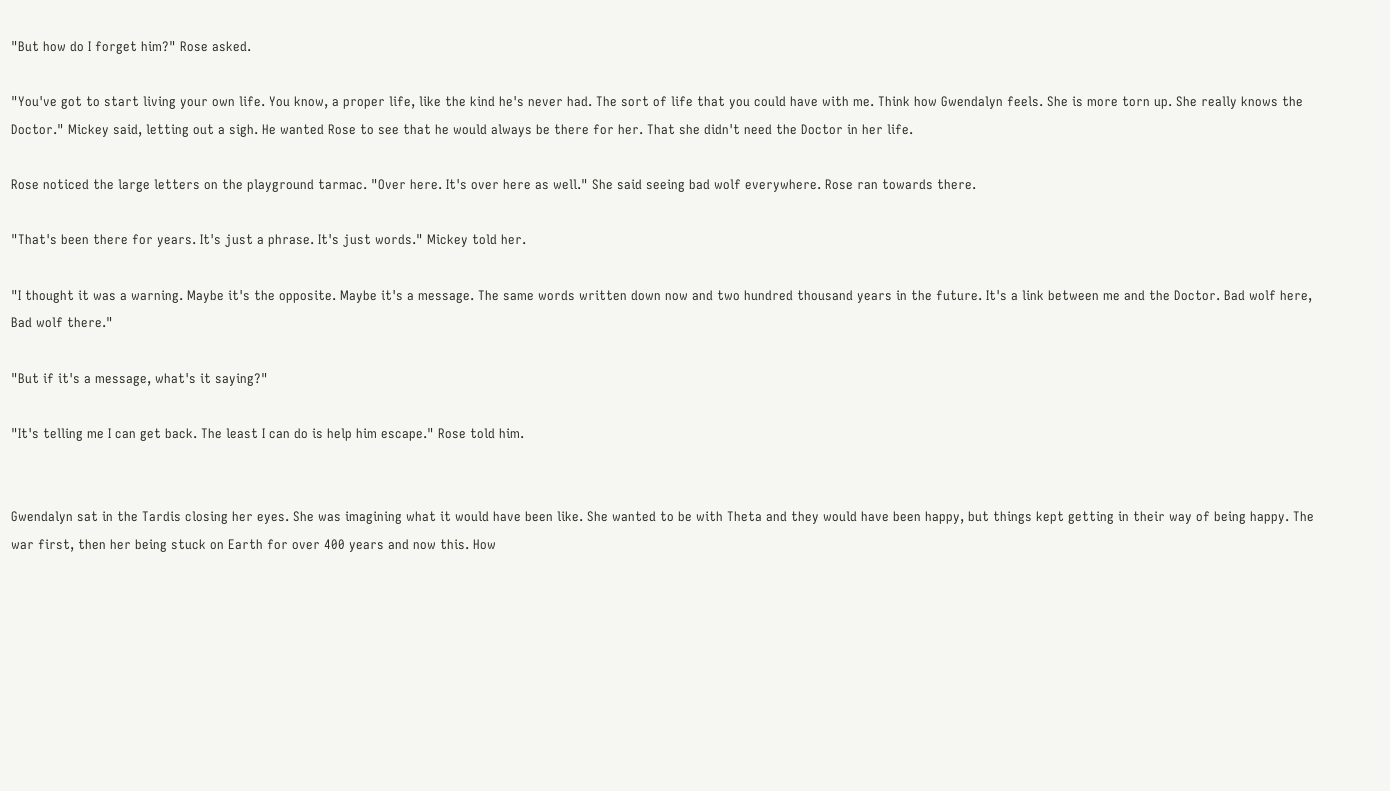"But how do I forget him?" Rose asked.

"You've got to start living your own life. You know, a proper life, like the kind he's never had. The sort of life that you could have with me. Think how Gwendalyn feels. She is more torn up. She really knows the Doctor." Mickey said, letting out a sigh. He wanted Rose to see that he would always be there for her. That she didn't need the Doctor in her life.

Rose noticed the large letters on the playground tarmac. "Over here. It's over here as well." She said seeing bad wolf everywhere. Rose ran towards there.

"That's been there for years. It's just a phrase. It's just words." Mickey told her.

"I thought it was a warning. Maybe it's the opposite. Maybe it's a message. The same words written down now and two hundred thousand years in the future. It's a link between me and the Doctor. Bad wolf here, Bad wolf there."

"But if it's a message, what's it saying?"

"It's telling me I can get back. The least I can do is help him escape." Rose told him.


Gwendalyn sat in the Tardis closing her eyes. She was imagining what it would have been like. She wanted to be with Theta and they would have been happy, but things kept getting in their way of being happy. The war first, then her being stuck on Earth for over 400 years and now this. How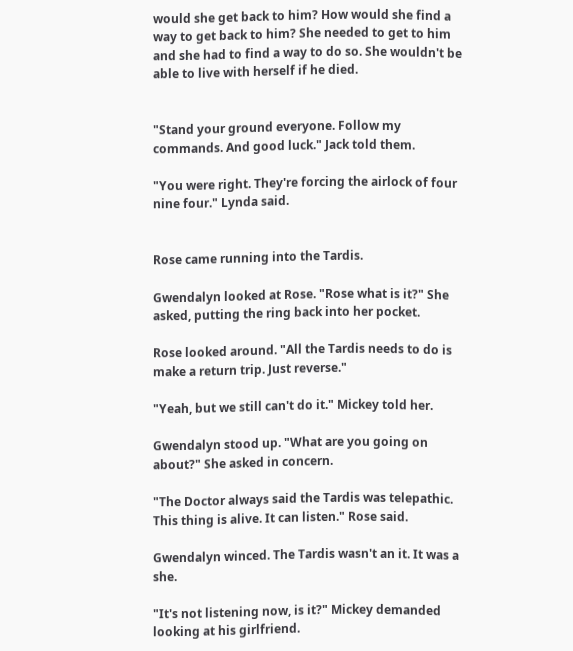would she get back to him? How would she find a way to get back to him? She needed to get to him and she had to find a way to do so. She wouldn't be able to live with herself if he died.


"Stand your ground everyone. Follow my commands. And good luck." Jack told them.

"You were right. They're forcing the airlock of four nine four." Lynda said.


Rose came running into the Tardis.

Gwendalyn looked at Rose. "Rose what is it?" She asked, putting the ring back into her pocket.

Rose looked around. "All the Tardis needs to do is make a return trip. Just reverse."

"Yeah, but we still can't do it." Mickey told her.

Gwendalyn stood up. "What are you going on about?" She asked in concern.

"The Doctor always said the Tardis was telepathic. This thing is alive. It can listen." Rose said.

Gwendalyn winced. The Tardis wasn't an it. It was a she.

"It's not listening now, is it?" Mickey demanded looking at his girlfriend.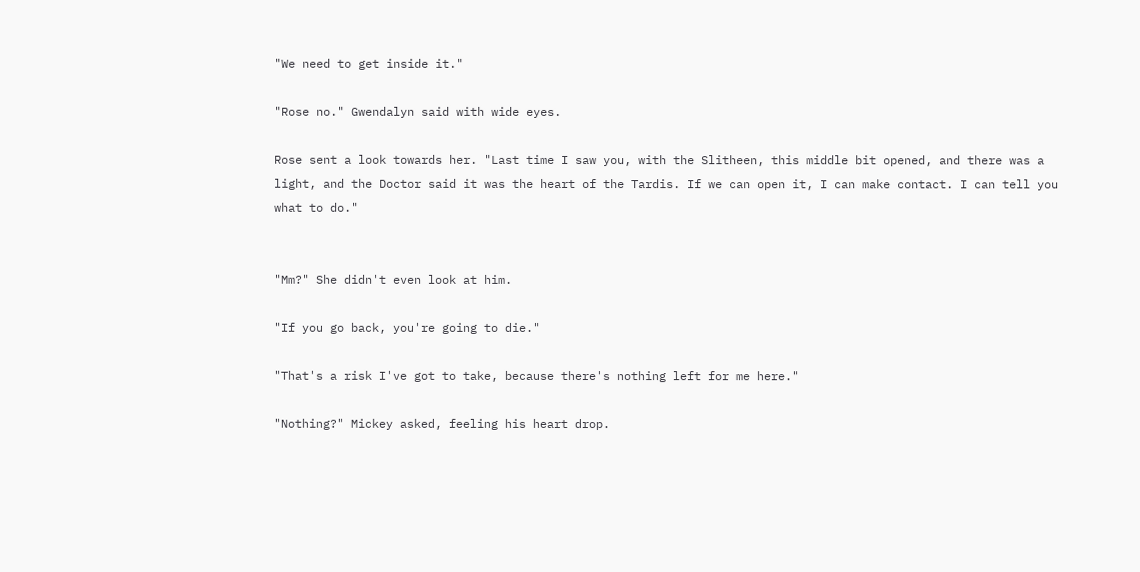"We need to get inside it."

"Rose no." Gwendalyn said with wide eyes.

Rose sent a look towards her. "Last time I saw you, with the Slitheen, this middle bit opened, and there was a light, and the Doctor said it was the heart of the Tardis. If we can open it, I can make contact. I can tell you what to do."


"Mm?" She didn't even look at him.

"If you go back, you're going to die."

"That's a risk I've got to take, because there's nothing left for me here."

"Nothing?" Mickey asked, feeling his heart drop.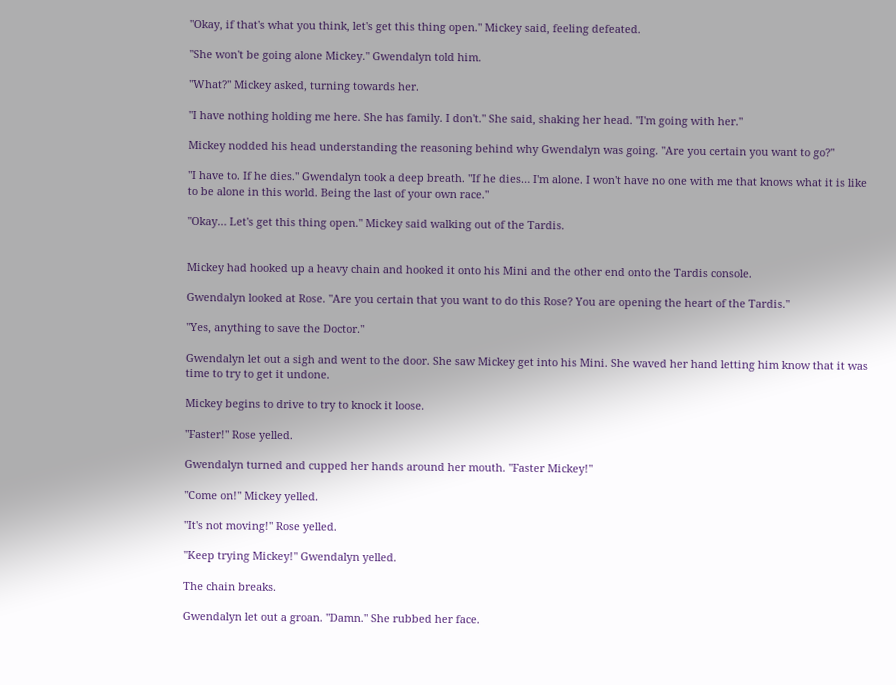"Okay, if that's what you think, let's get this thing open." Mickey said, feeling defeated.

"She won't be going alone Mickey." Gwendalyn told him.

"What?" Mickey asked, turning towards her.

"I have nothing holding me here. She has family. I don't." She said, shaking her head. "I'm going with her."

Mickey nodded his head understanding the reasoning behind why Gwendalyn was going. "Are you certain you want to go?"

"I have to. If he dies." Gwendalyn took a deep breath. "If he dies… I'm alone. I won't have no one with me that knows what it is like to be alone in this world. Being the last of your own race."

"Okay… Let's get this thing open." Mickey said walking out of the Tardis.


Mickey had hooked up a heavy chain and hooked it onto his Mini and the other end onto the Tardis console.

Gwendalyn looked at Rose. "Are you certain that you want to do this Rose? You are opening the heart of the Tardis."

"Yes, anything to save the Doctor."

Gwendalyn let out a sigh and went to the door. She saw Mickey get into his Mini. She waved her hand letting him know that it was time to try to get it undone.

Mickey begins to drive to try to knock it loose.

"Faster!" Rose yelled.

Gwendalyn turned and cupped her hands around her mouth. "Faster Mickey!"

"Come on!" Mickey yelled.

"It's not moving!" Rose yelled.

"Keep trying Mickey!" Gwendalyn yelled.

The chain breaks.

Gwendalyn let out a groan. "Damn." She rubbed her face.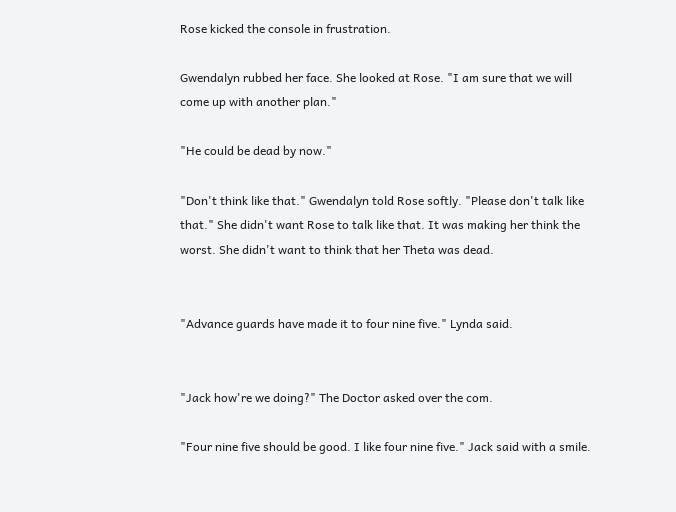Rose kicked the console in frustration.

Gwendalyn rubbed her face. She looked at Rose. "I am sure that we will come up with another plan."

"He could be dead by now."

"Don't think like that." Gwendalyn told Rose softly. "Please don't talk like that." She didn't want Rose to talk like that. It was making her think the worst. She didn't want to think that her Theta was dead.


"Advance guards have made it to four nine five." Lynda said.


"Jack how're we doing?" The Doctor asked over the com.

"Four nine five should be good. I like four nine five." Jack said with a smile.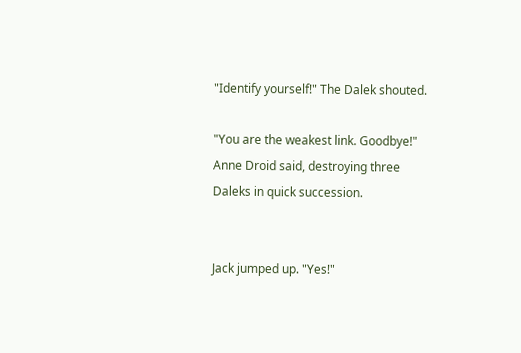"Identify yourself!" The Dalek shouted.

"You are the weakest link. Goodbye!" Anne Droid said, destroying three Daleks in quick succession.


Jack jumped up. "Yes!"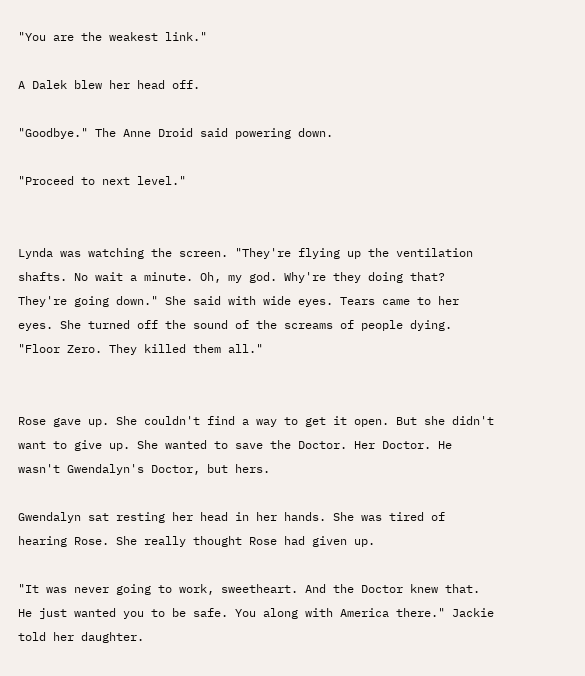"You are the weakest link."

A Dalek blew her head off.

"Goodbye." The Anne Droid said powering down.

"Proceed to next level."


Lynda was watching the screen. "They're flying up the ventilation shafts. No wait a minute. Oh, my god. Why're they doing that? They're going down." She said with wide eyes. Tears came to her eyes. She turned off the sound of the screams of people dying. "Floor Zero. They killed them all."


Rose gave up. She couldn't find a way to get it open. But she didn't want to give up. She wanted to save the Doctor. Her Doctor. He wasn't Gwendalyn's Doctor, but hers.

Gwendalyn sat resting her head in her hands. She was tired of hearing Rose. She really thought Rose had given up.

"It was never going to work, sweetheart. And the Doctor knew that. He just wanted you to be safe. You along with America there." Jackie told her daughter.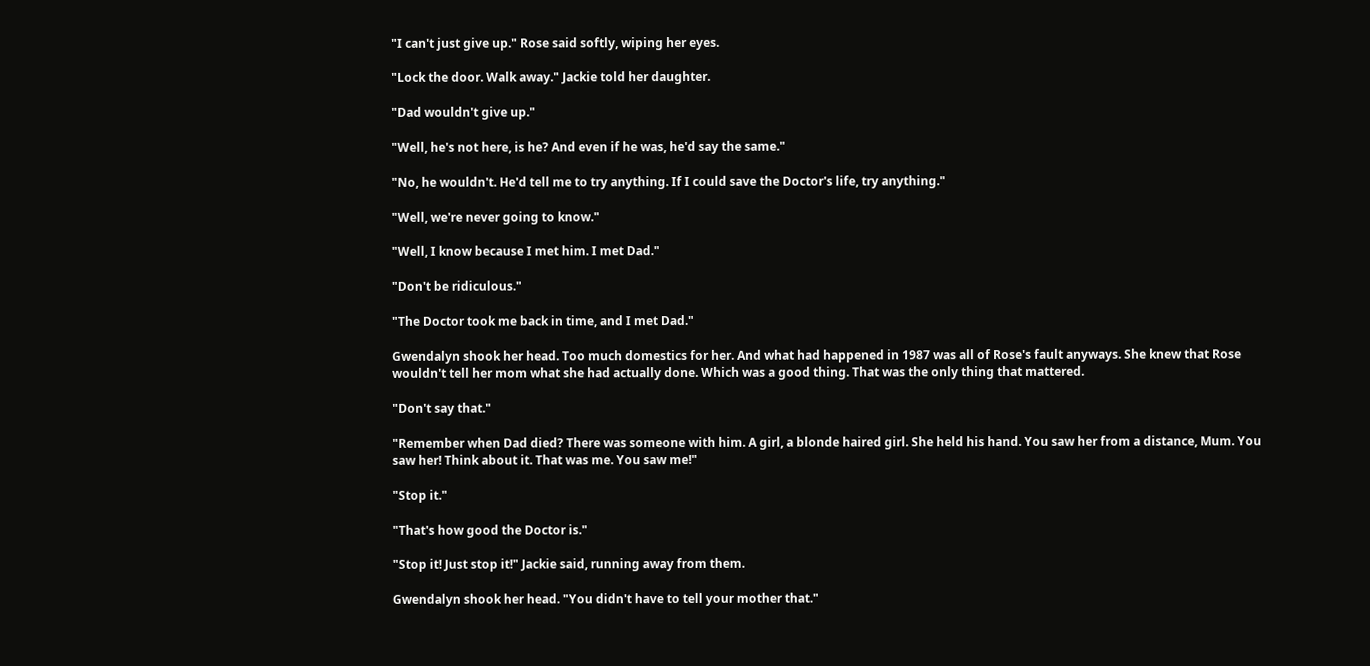"I can't just give up." Rose said softly, wiping her eyes.

"Lock the door. Walk away." Jackie told her daughter.

"Dad wouldn't give up."

"Well, he's not here, is he? And even if he was, he'd say the same."

"No, he wouldn't. He'd tell me to try anything. If I could save the Doctor's life, try anything."

"Well, we're never going to know."

"Well, I know because I met him. I met Dad."

"Don't be ridiculous."

"The Doctor took me back in time, and I met Dad."

Gwendalyn shook her head. Too much domestics for her. And what had happened in 1987 was all of Rose's fault anyways. She knew that Rose wouldn't tell her mom what she had actually done. Which was a good thing. That was the only thing that mattered.

"Don't say that."

"Remember when Dad died? There was someone with him. A girl, a blonde haired girl. She held his hand. You saw her from a distance, Mum. You saw her! Think about it. That was me. You saw me!"

"Stop it."

"That's how good the Doctor is."

"Stop it! Just stop it!" Jackie said, running away from them.

Gwendalyn shook her head. "You didn't have to tell your mother that."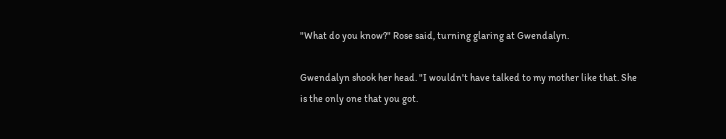"What do you know?" Rose said, turning glaring at Gwendalyn.

Gwendalyn shook her head. "I wouldn't have talked to my mother like that. She is the only one that you got.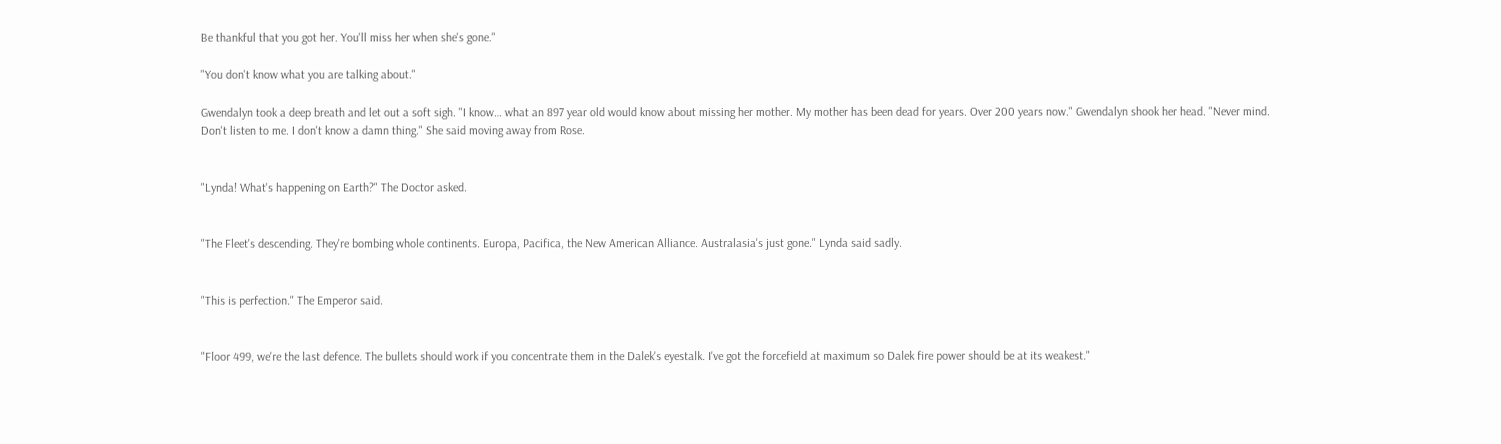Be thankful that you got her. You'll miss her when she's gone."

"You don't know what you are talking about."

Gwendalyn took a deep breath and let out a soft sigh. "I know… what an 897 year old would know about missing her mother. My mother has been dead for years. Over 200 years now." Gwendalyn shook her head. "Never mind. Don't listen to me. I don't know a damn thing." She said moving away from Rose.


"Lynda! What's happening on Earth?" The Doctor asked.


"The Fleet's descending. They're bombing whole continents. Europa, Pacifica, the New American Alliance. Australasia's just gone." Lynda said sadly.


"This is perfection." The Emperor said.


"Floor 499, we're the last defence. The bullets should work if you concentrate them in the Dalek's eyestalk. I've got the forcefield at maximum so Dalek fire power should be at its weakest."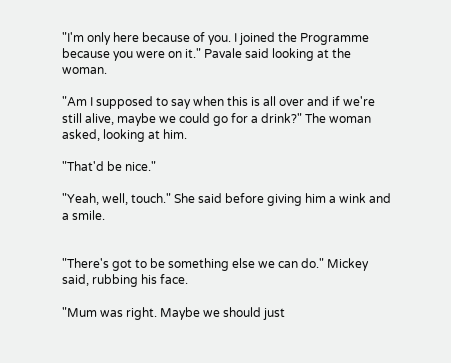"I'm only here because of you. I joined the Programme because you were on it." Pavale said looking at the woman.

"Am I supposed to say when this is all over and if we're still alive, maybe we could go for a drink?" The woman asked, looking at him.

"That'd be nice."

"Yeah, well, touch." She said before giving him a wink and a smile.


"There's got to be something else we can do." Mickey said, rubbing his face.

"Mum was right. Maybe we should just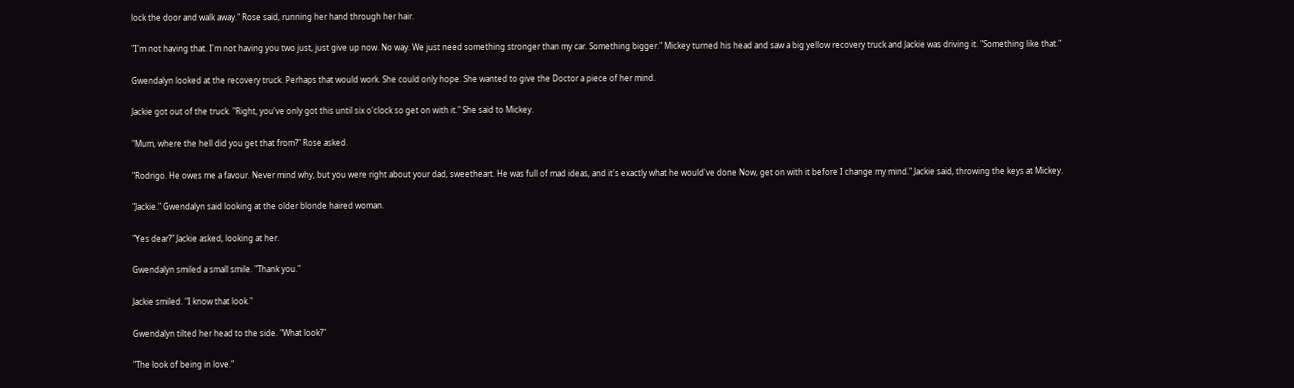lock the door and walk away." Rose said, running her hand through her hair.

"I'm not having that. I'm not having you two just, just give up now. No way. We just need something stronger than my car. Something bigger." Mickey turned his head and saw a big yellow recovery truck and Jackie was driving it. "Something like that."

Gwendalyn looked at the recovery truck. Perhaps that would work. She could only hope. She wanted to give the Doctor a piece of her mind.

Jackie got out of the truck. "Right, you've only got this until six o'clock so get on with it." She said to Mickey.

"Mum, where the hell did you get that from?" Rose asked.

"Rodrigo. He owes me a favour. Never mind why, but you were right about your dad, sweetheart. He was full of mad ideas, and it's exactly what he would've done Now, get on with it before I change my mind." Jackie said, throwing the keys at Mickey.

"Jackie." Gwendalyn said looking at the older blonde haired woman.

"Yes dear?" Jackie asked, looking at her.

Gwendalyn smiled a small smile. "Thank you."

Jackie smiled. "I know that look."

Gwendalyn tilted her head to the side. "What look?"

"The look of being in love."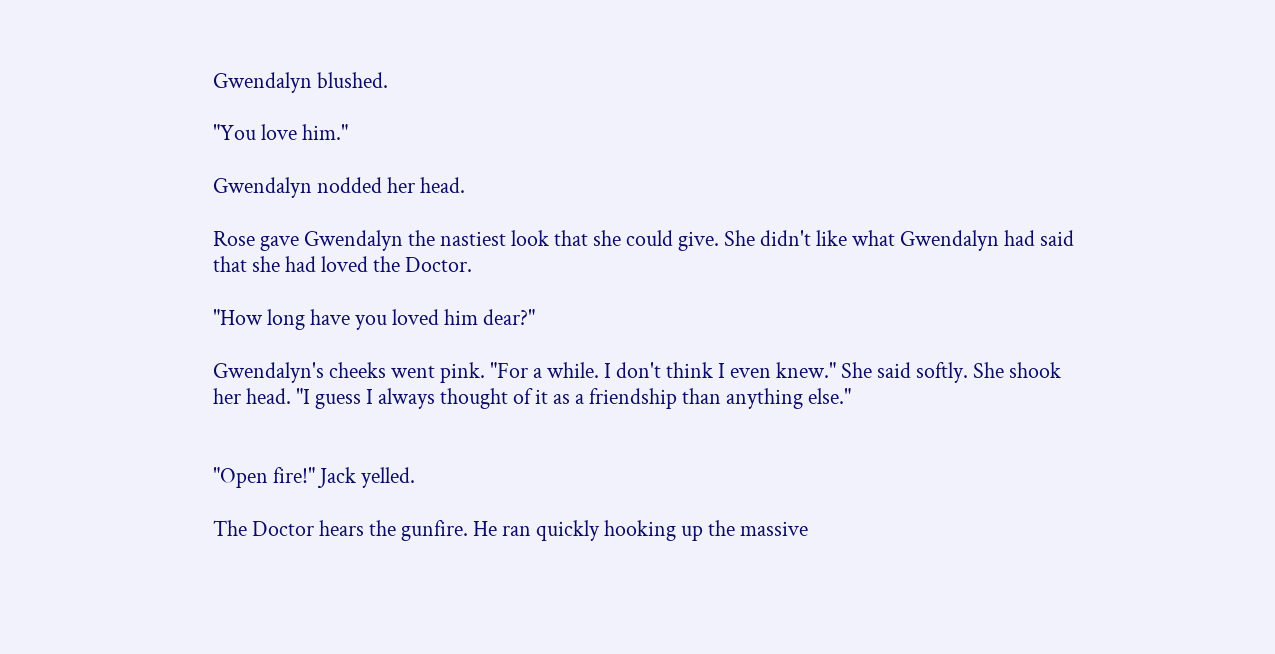Gwendalyn blushed.

"You love him."

Gwendalyn nodded her head.

Rose gave Gwendalyn the nastiest look that she could give. She didn't like what Gwendalyn had said that she had loved the Doctor.

"How long have you loved him dear?"

Gwendalyn's cheeks went pink. "For a while. I don't think I even knew." She said softly. She shook her head. "I guess I always thought of it as a friendship than anything else."


"Open fire!" Jack yelled.

The Doctor hears the gunfire. He ran quickly hooking up the massive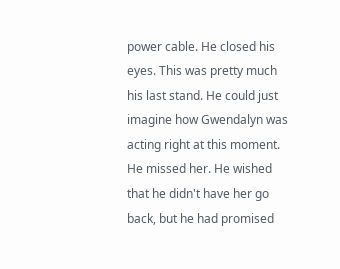power cable. He closed his eyes. This was pretty much his last stand. He could just imagine how Gwendalyn was acting right at this moment. He missed her. He wished that he didn't have her go back, but he had promised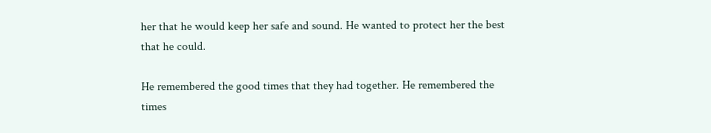her that he would keep her safe and sound. He wanted to protect her the best that he could.

He remembered the good times that they had together. He remembered the times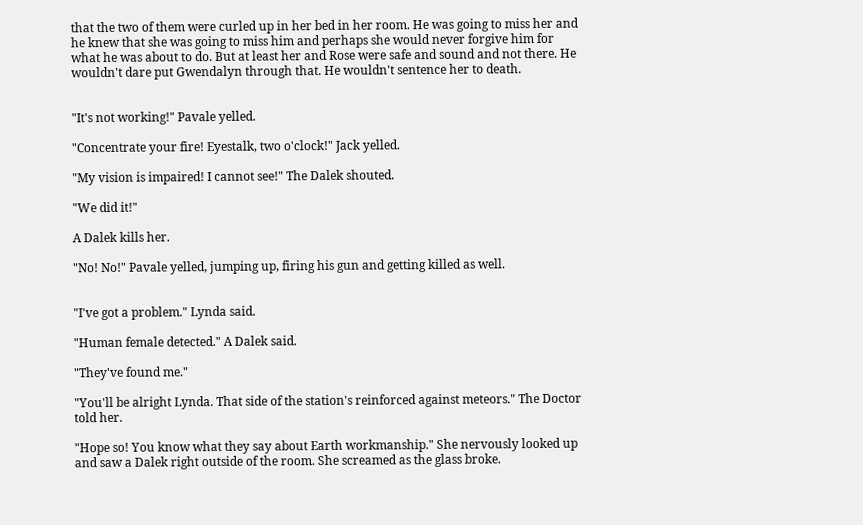that the two of them were curled up in her bed in her room. He was going to miss her and he knew that she was going to miss him and perhaps she would never forgive him for what he was about to do. But at least her and Rose were safe and sound and not there. He wouldn't dare put Gwendalyn through that. He wouldn't sentence her to death.


"It's not working!" Pavale yelled.

"Concentrate your fire! Eyestalk, two o'clock!" Jack yelled.

"My vision is impaired! I cannot see!" The Dalek shouted.

"We did it!"

A Dalek kills her.

"No! No!" Pavale yelled, jumping up, firing his gun and getting killed as well.


"I've got a problem." Lynda said.

"Human female detected." A Dalek said.

"They've found me."

"You'll be alright Lynda. That side of the station's reinforced against meteors." The Doctor told her.

"Hope so! You know what they say about Earth workmanship." She nervously looked up and saw a Dalek right outside of the room. She screamed as the glass broke.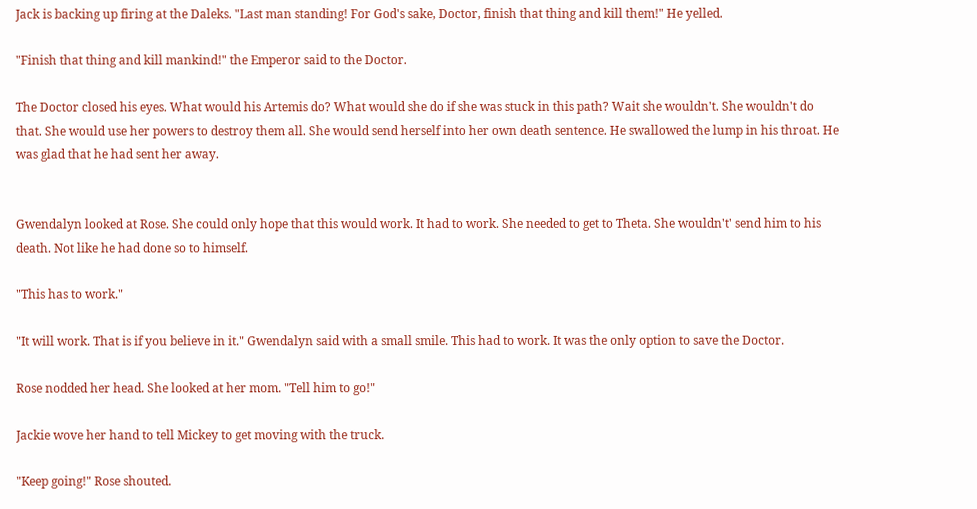Jack is backing up firing at the Daleks. "Last man standing! For God's sake, Doctor, finish that thing and kill them!" He yelled.

"Finish that thing and kill mankind!" the Emperor said to the Doctor.

The Doctor closed his eyes. What would his Artemis do? What would she do if she was stuck in this path? Wait she wouldn't. She wouldn't do that. She would use her powers to destroy them all. She would send herself into her own death sentence. He swallowed the lump in his throat. He was glad that he had sent her away.


Gwendalyn looked at Rose. She could only hope that this would work. It had to work. She needed to get to Theta. She wouldn't' send him to his death. Not like he had done so to himself.

"This has to work."

"It will work. That is if you believe in it." Gwendalyn said with a small smile. This had to work. It was the only option to save the Doctor.

Rose nodded her head. She looked at her mom. "Tell him to go!"

Jackie wove her hand to tell Mickey to get moving with the truck.

"Keep going!" Rose shouted.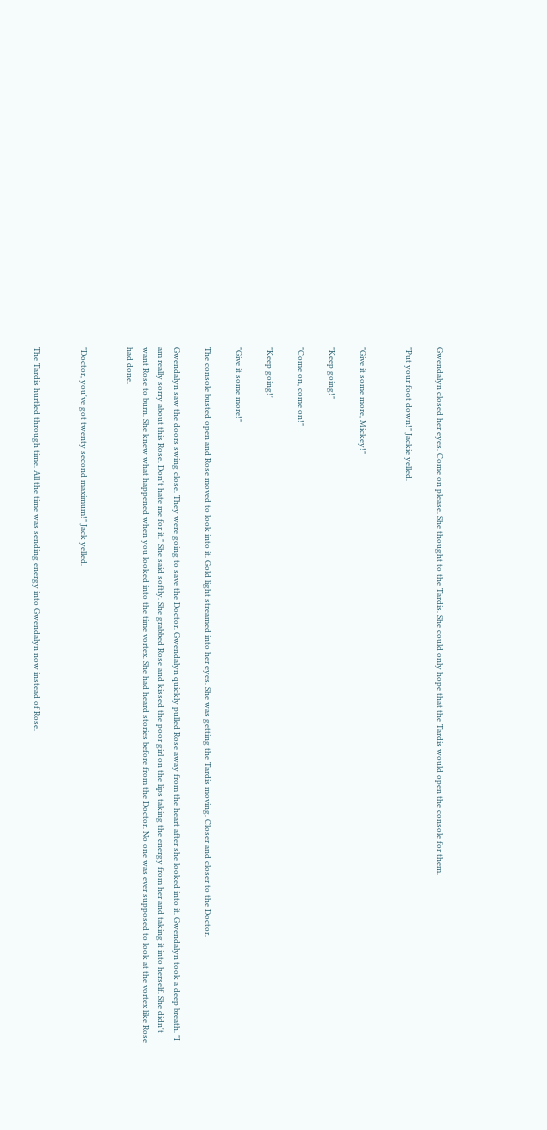Gwendalyn closed her eyes. Come on please. She thought to the Tardis. She could only hope that the Tardis would open the console for them.

"Put your foot down!" Jackie yelled.


"Give it some more, Mickey!"

"Keep going!"

"Come on, come on!"

"Keep going!'

"Give it some more!"

The console busted open and Rose moved to look into it. Gold light streamed into her eyes. She was getting the Tardis moving. Closer and closer to the Doctor.

Gwendalyn saw the doors swing close. They were going to save the Doctor. Gwendalyn quickly pulled Rose away from the heart after she looked into it. Gwendalyn took a deep breath. "I am really sorry about this Rose. Don't hate me for it." She said softly. She grabbed Rose and kissed the poor girl on the lips taking the energy from her and taking it into herself. She didn't want Rose to burn. She knew what happened when you looked into the time vortex. She had heard stories before from the Doctor. No one was ever supposed to look at the vortex like Rose had done.


"Doctor, you've got twenty second maximum!" Jack yelled.


The Tardis hurtled through time. All the time was sending energy into Gwendalyn now instead of Rose.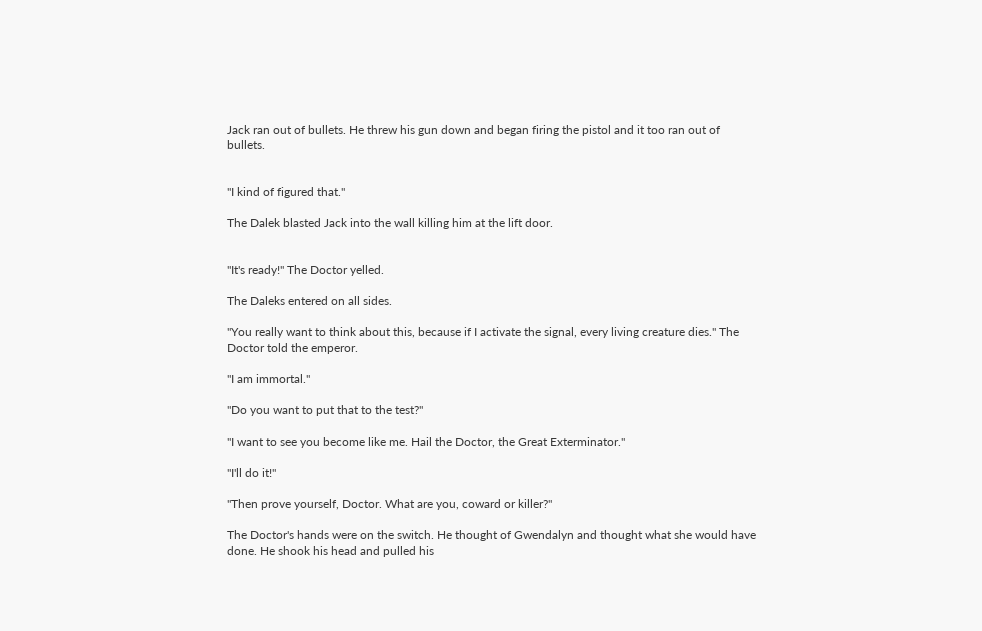Jack ran out of bullets. He threw his gun down and began firing the pistol and it too ran out of bullets.


"I kind of figured that."

The Dalek blasted Jack into the wall killing him at the lift door.


"It's ready!" The Doctor yelled.

The Daleks entered on all sides.

"You really want to think about this, because if I activate the signal, every living creature dies." The Doctor told the emperor.

"I am immortal."

"Do you want to put that to the test?"

"I want to see you become like me. Hail the Doctor, the Great Exterminator."

"I'll do it!"

"Then prove yourself, Doctor. What are you, coward or killer?"

The Doctor's hands were on the switch. He thought of Gwendalyn and thought what she would have done. He shook his head and pulled his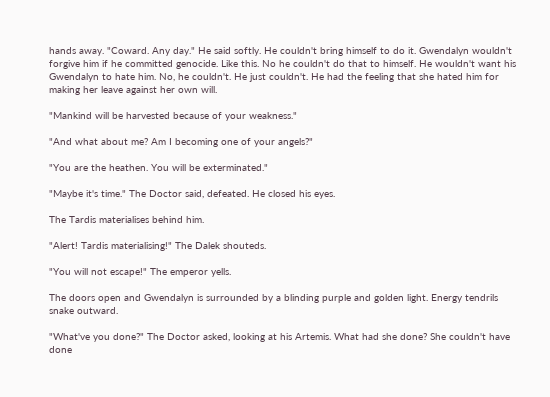hands away. "Coward. Any day." He said softly. He couldn't bring himself to do it. Gwendalyn wouldn't forgive him if he committed genocide. Like this. No he couldn't do that to himself. He wouldn't want his Gwendalyn to hate him. No, he couldn't. He just couldn't. He had the feeling that she hated him for making her leave against her own will.

"Mankind will be harvested because of your weakness."

"And what about me? Am I becoming one of your angels?"

"You are the heathen. You will be exterminated."

"Maybe it's time." The Doctor said, defeated. He closed his eyes.

The Tardis materialises behind him.

"Alert! Tardis materialising!" The Dalek shouteds.

"You will not escape!" The emperor yells.

The doors open and Gwendalyn is surrounded by a blinding purple and golden light. Energy tendrils snake outward.

"What've you done?" The Doctor asked, looking at his Artemis. What had she done? She couldn't have done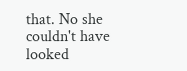that. No she couldn't have looked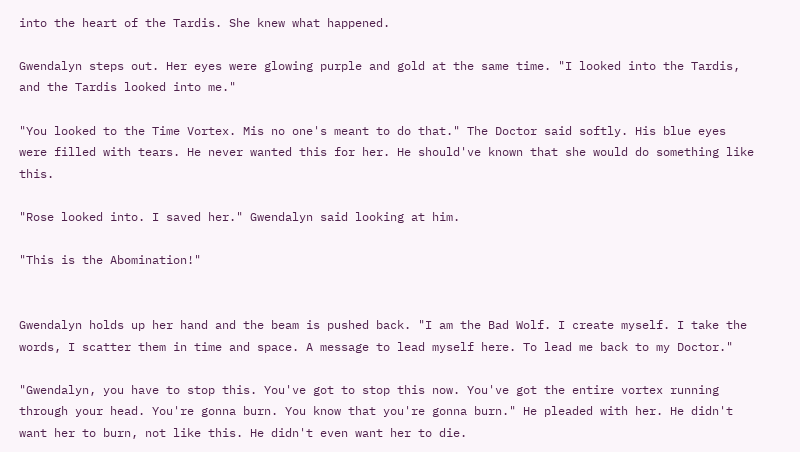into the heart of the Tardis. She knew what happened.

Gwendalyn steps out. Her eyes were glowing purple and gold at the same time. "I looked into the Tardis, and the Tardis looked into me."

"You looked to the Time Vortex. Mis no one's meant to do that." The Doctor said softly. His blue eyes were filled with tears. He never wanted this for her. He should've known that she would do something like this.

"Rose looked into. I saved her." Gwendalyn said looking at him.

"This is the Abomination!"


Gwendalyn holds up her hand and the beam is pushed back. "I am the Bad Wolf. I create myself. I take the words, I scatter them in time and space. A message to lead myself here. To lead me back to my Doctor."

"Gwendalyn, you have to stop this. You've got to stop this now. You've got the entire vortex running through your head. You're gonna burn. You know that you're gonna burn." He pleaded with her. He didn't want her to burn, not like this. He didn't even want her to die.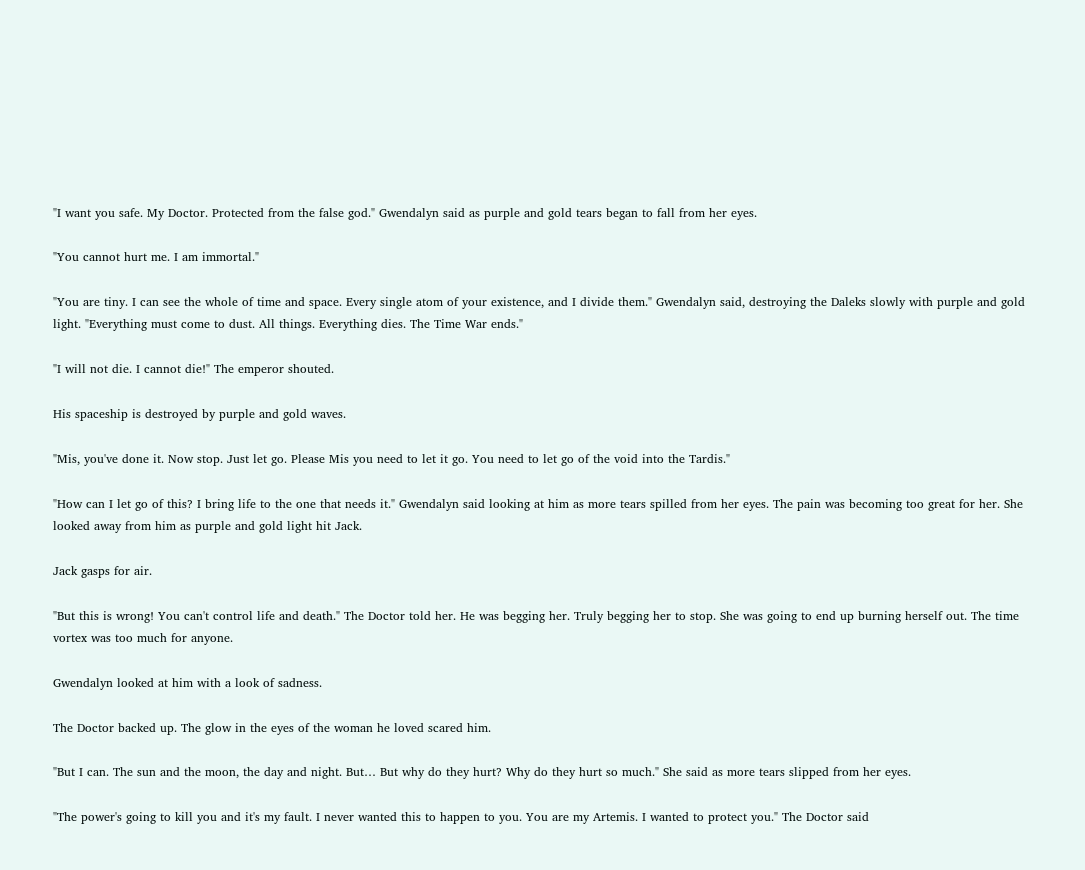"I want you safe. My Doctor. Protected from the false god." Gwendalyn said as purple and gold tears began to fall from her eyes.

"You cannot hurt me. I am immortal."

"You are tiny. I can see the whole of time and space. Every single atom of your existence, and I divide them." Gwendalyn said, destroying the Daleks slowly with purple and gold light. "Everything must come to dust. All things. Everything dies. The Time War ends."

"I will not die. I cannot die!" The emperor shouted.

His spaceship is destroyed by purple and gold waves.

"Mis, you've done it. Now stop. Just let go. Please Mis you need to let it go. You need to let go of the void into the Tardis."

"How can I let go of this? I bring life to the one that needs it." Gwendalyn said looking at him as more tears spilled from her eyes. The pain was becoming too great for her. She looked away from him as purple and gold light hit Jack.

Jack gasps for air.

"But this is wrong! You can't control life and death." The Doctor told her. He was begging her. Truly begging her to stop. She was going to end up burning herself out. The time vortex was too much for anyone.

Gwendalyn looked at him with a look of sadness.

The Doctor backed up. The glow in the eyes of the woman he loved scared him.

"But I can. The sun and the moon, the day and night. But… But why do they hurt? Why do they hurt so much." She said as more tears slipped from her eyes.

"The power's going to kill you and it's my fault. I never wanted this to happen to you. You are my Artemis. I wanted to protect you." The Doctor said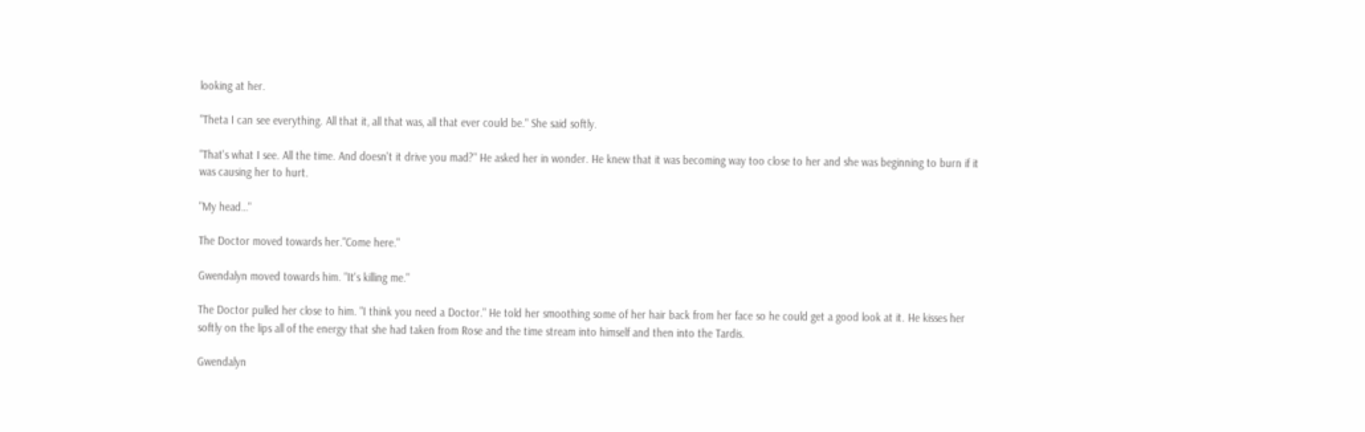looking at her.

"Theta I can see everything. All that it, all that was, all that ever could be." She said softly.

"That's what I see. All the time. And doesn't it drive you mad?" He asked her in wonder. He knew that it was becoming way too close to her and she was beginning to burn if it was causing her to hurt.

"My head…"

The Doctor moved towards her."Come here."

Gwendalyn moved towards him. "It's killing me."

The Doctor pulled her close to him. "I think you need a Doctor." He told her smoothing some of her hair back from her face so he could get a good look at it. He kisses her softly on the lips all of the energy that she had taken from Rose and the time stream into himself and then into the Tardis.

Gwendalyn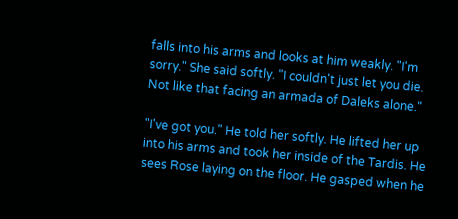falls into his arms and looks at him weakly. "I'm sorry." She said softly. "I couldn't just let you die. Not like that facing an armada of Daleks alone."

"I've got you." He told her softly. He lifted her up into his arms and took her inside of the Tardis. He sees Rose laying on the floor. He gasped when he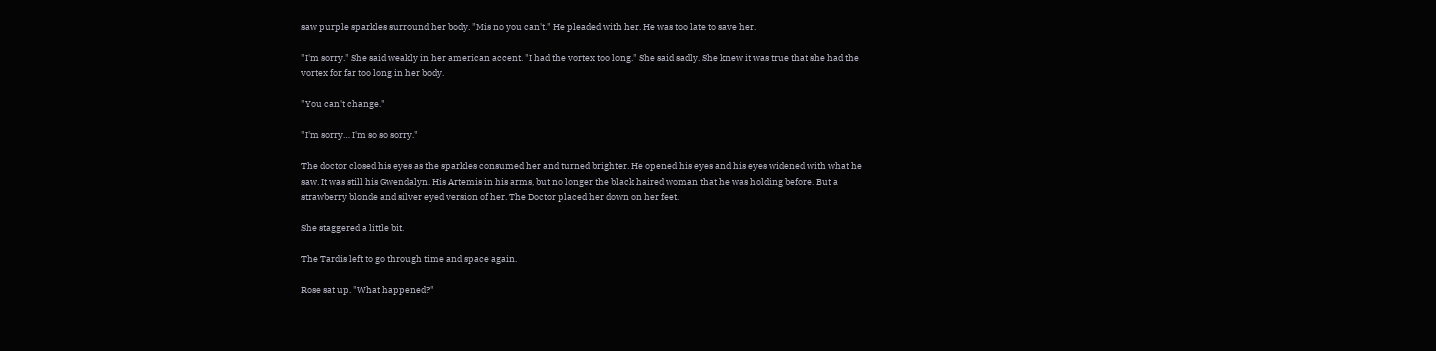saw purple sparkles surround her body. "Mis no you can't." He pleaded with her. He was too late to save her.

"I'm sorry." She said weakly in her american accent. "I had the vortex too long." She said sadly. She knew it was true that she had the vortex for far too long in her body.

"You can't change."

"I'm sorry… I'm so so sorry."

The doctor closed his eyes as the sparkles consumed her and turned brighter. He opened his eyes and his eyes widened with what he saw. It was still his Gwendalyn. His Artemis in his arms, but no longer the black haired woman that he was holding before. But a strawberry blonde and silver eyed version of her. The Doctor placed her down on her feet.

She staggered a little bit.

The Tardis left to go through time and space again.

Rose sat up. "What happened?"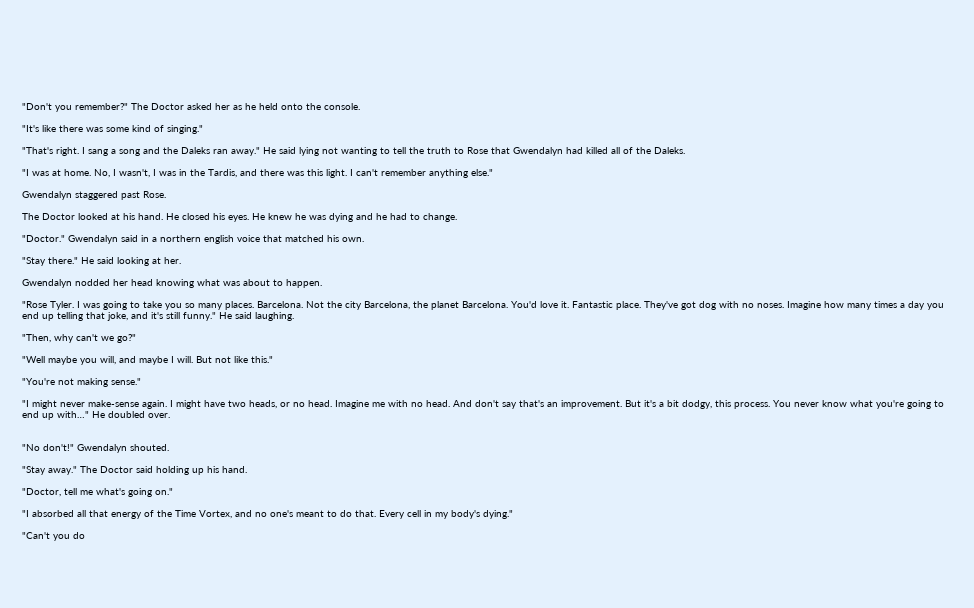"Don't you remember?" The Doctor asked her as he held onto the console.

"It's like there was some kind of singing."

"That's right. I sang a song and the Daleks ran away." He said lying not wanting to tell the truth to Rose that Gwendalyn had killed all of the Daleks.

"I was at home. No, I wasn't, I was in the Tardis, and there was this light. I can't remember anything else."

Gwendalyn staggered past Rose.

The Doctor looked at his hand. He closed his eyes. He knew he was dying and he had to change.

"Doctor." Gwendalyn said in a northern english voice that matched his own.

"Stay there." He said looking at her.

Gwendalyn nodded her head knowing what was about to happen.

"Rose Tyler. I was going to take you so many places. Barcelona. Not the city Barcelona, the planet Barcelona. You'd love it. Fantastic place. They've got dog with no noses. Imagine how many times a day you end up telling that joke, and it's still funny." He said laughing.

"Then, why can't we go?"

"Well maybe you will, and maybe I will. But not like this."

"You're not making sense."

"I might never make-sense again. I might have two heads, or no head. Imagine me with no head. And don't say that's an improvement. But it's a bit dodgy, this process. You never know what you're going to end up with…" He doubled over.


"No don't!" Gwendalyn shouted.

"Stay away." The Doctor said holding up his hand.

"Doctor, tell me what's going on."

"I absorbed all that energy of the Time Vortex, and no one's meant to do that. Every cell in my body's dying."

"Can't you do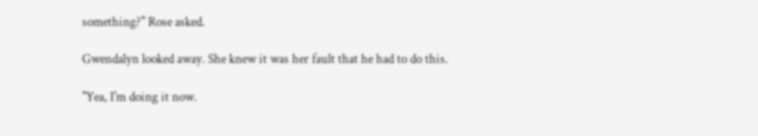something?" Rose asked.

Gwendalyn looked away. She knew it was her fault that he had to do this.

"Yea, I'm doing it now.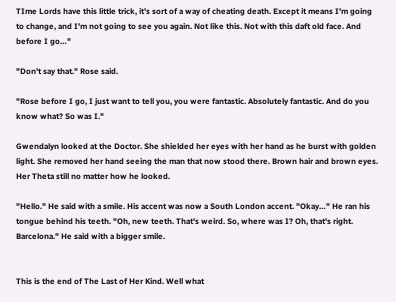TIme Lords have this little trick, it's sort of a way of cheating death. Except it means I'm going to change, and I'm not going to see you again. Not like this. Not with this daft old face. And before I go…"

"Don't say that." Rose said.

"Rose before I go, I just want to tell you, you were fantastic. Absolutely fantastic. And do you know what? So was I."

Gwendalyn looked at the Doctor. She shielded her eyes with her hand as he burst with golden light. She removed her hand seeing the man that now stood there. Brown hair and brown eyes. Her Theta still no matter how he looked.

"Hello." He said with a smile. His accent was now a South London accent. "Okay…" He ran his tongue behind his teeth. "Oh, new teeth. That's weird. So, where was I? Oh, that's right. Barcelona." He said with a bigger smile.


This is the end of The Last of Her Kind. Well what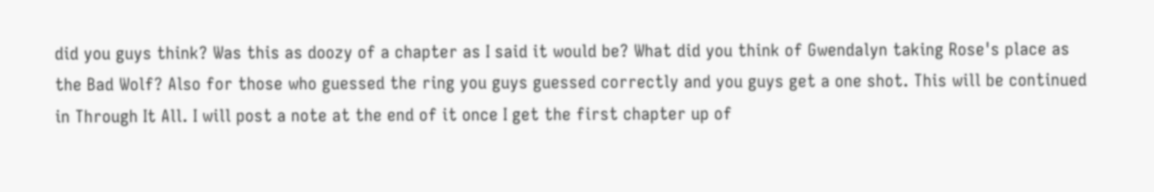did you guys think? Was this as doozy of a chapter as I said it would be? What did you think of Gwendalyn taking Rose's place as the Bad Wolf? Also for those who guessed the ring you guys guessed correctly and you guys get a one shot. This will be continued in Through It All. I will post a note at the end of it once I get the first chapter up of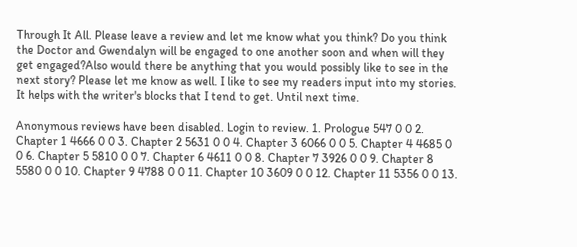Through It All. Please leave a review and let me know what you think? Do you think the Doctor and Gwendalyn will be engaged to one another soon and when will they get engaged?Also would there be anything that you would possibly like to see in the next story? Please let me know as well. I like to see my readers input into my stories. It helps with the writer's blocks that I tend to get. Until next time.

Anonymous reviews have been disabled. Login to review. 1. Prologue 547 0 0 2. Chapter 1 4666 0 0 3. Chapter 2 5631 0 0 4. Chapter 3 6066 0 0 5. Chapter 4 4685 0 0 6. Chapter 5 5810 0 0 7. Chapter 6 4611 0 0 8. Chapter 7 3926 0 0 9. Chapter 8 5580 0 0 10. Chapter 9 4788 0 0 11. Chapter 10 3609 0 0 12. Chapter 11 5356 0 0 13.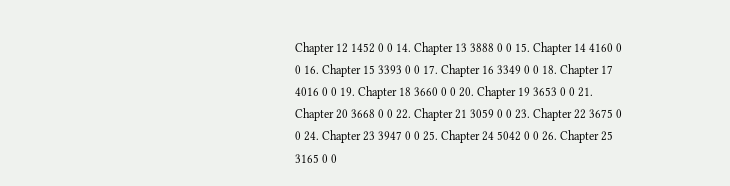Chapter 12 1452 0 0 14. Chapter 13 3888 0 0 15. Chapter 14 4160 0 0 16. Chapter 15 3393 0 0 17. Chapter 16 3349 0 0 18. Chapter 17 4016 0 0 19. Chapter 18 3660 0 0 20. Chapter 19 3653 0 0 21. Chapter 20 3668 0 0 22. Chapter 21 3059 0 0 23. Chapter 22 3675 0 0 24. Chapter 23 3947 0 0 25. Chapter 24 5042 0 0 26. Chapter 25 3165 0 0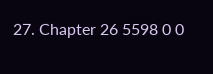27. Chapter 26 5598 0 0